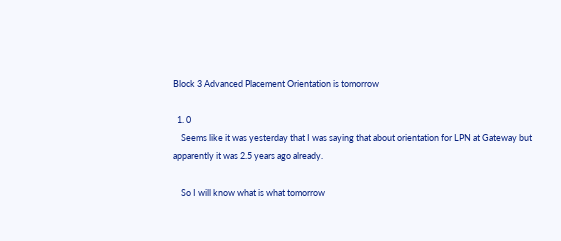Block 3 Advanced Placement Orientation is tomorrow

  1. 0
    Seems like it was yesterday that I was saying that about orientation for LPN at Gateway but apparently it was 2.5 years ago already.

    So I will know what is what tomorrow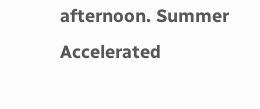afternoon. Summer Accelerated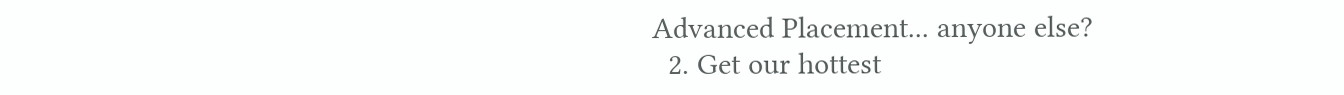Advanced Placement... anyone else?
  2. Get our hottest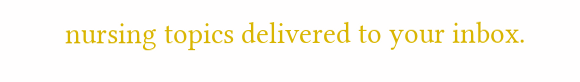nursing topics delivered to your inbox.